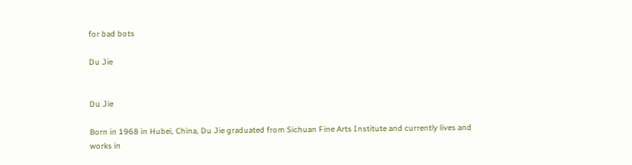for bad bots

Du Jie


Du Jie

Born in 1968 in Hubei, China, Du Jie graduated from Sichuan Fine Arts Institute and currently lives and works in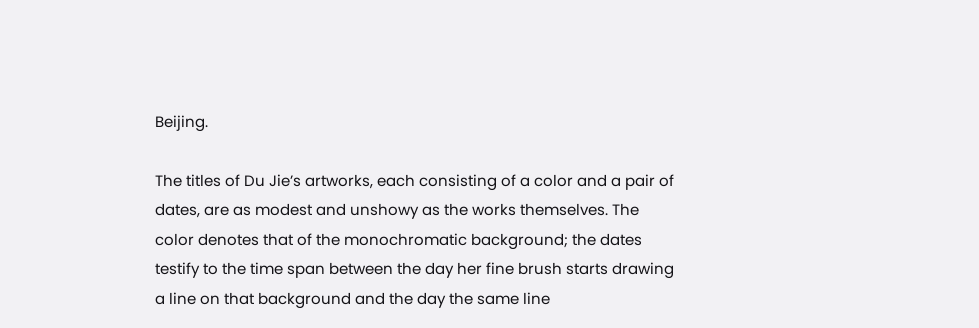Beijing.

The titles of Du Jie’s artworks, each consisting of a color and a pair of dates, are as modest and unshowy as the works themselves. The color denotes that of the monochromatic background; the dates testify to the time span between the day her fine brush starts drawing a line on that background and the day the same line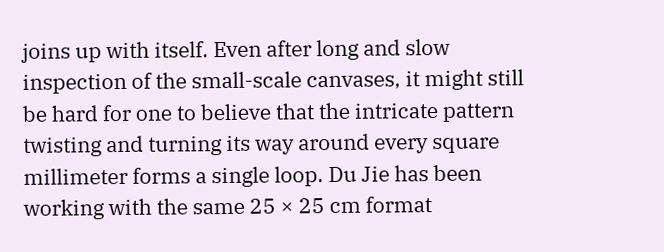joins up with itself. Even after long and slow inspection of the small-scale canvases, it might still be hard for one to believe that the intricate pattern twisting and turning its way around every square millimeter forms a single loop. Du Jie has been working with the same 25 × 25 cm format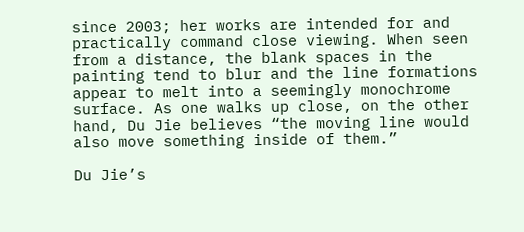since 2003; her works are intended for and practically command close viewing. When seen from a distance, the blank spaces in the painting tend to blur and the line formations appear to melt into a seemingly monochrome surface. As one walks up close, on the other hand, Du Jie believes “the moving line would also move something inside of them.”

Du Jie’s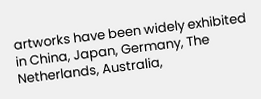artworks have been widely exhibited in China, Japan, Germany, The Netherlands, Australia,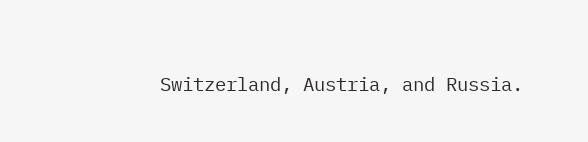Switzerland, Austria, and Russia.